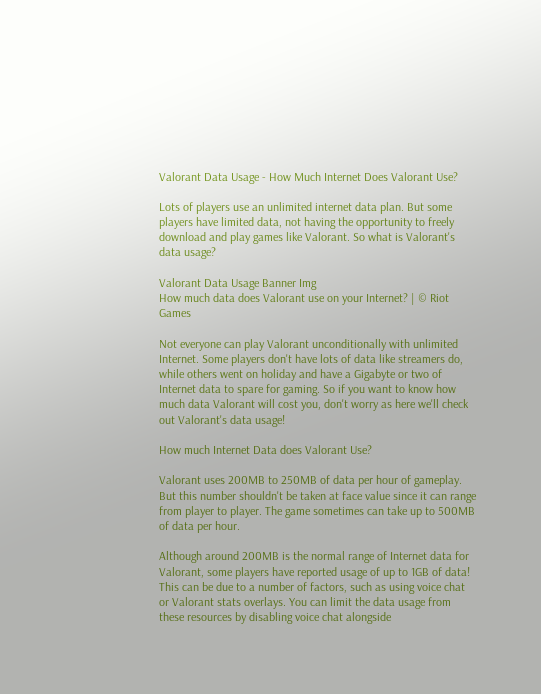Valorant Data Usage - How Much Internet Does Valorant Use?

Lots of players use an unlimited internet data plan. But some players have limited data, not having the opportunity to freely download and play games like Valorant. So what is Valorant's data usage?

Valorant Data Usage Banner Img
How much data does Valorant use on your Internet? | © Riot Games

Not everyone can play Valorant unconditionally with unlimited Internet. Some players don't have lots of data like streamers do, while others went on holiday and have a Gigabyte or two of Internet data to spare for gaming. So if you want to know how much data Valorant will cost you, don't worry as here we'll check out Valorant's data usage!

How much Internet Data does Valorant Use?

Valorant uses 200MB to 250MB of data per hour of gameplay. But this number shouldn't be taken at face value since it can range from player to player. The game sometimes can take up to 500MB of data per hour.

Although around 200MB is the normal range of Internet data for Valorant, some players have reported usage of up to 1GB of data! This can be due to a number of factors, such as using voice chat or Valorant stats overlays. You can limit the data usage from these resources by disabling voice chat alongside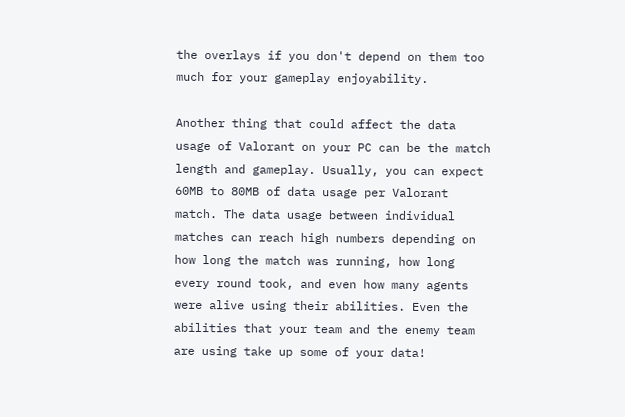the overlays if you don't depend on them too much for your gameplay enjoyability.

Another thing that could affect the data usage of Valorant on your PC can be the match length and gameplay. Usually, you can expect 60MB to 80MB of data usage per Valorant match. The data usage between individual matches can reach high numbers depending on how long the match was running, how long every round took, and even how many agents were alive using their abilities. Even the abilities that your team and the enemy team are using take up some of your data!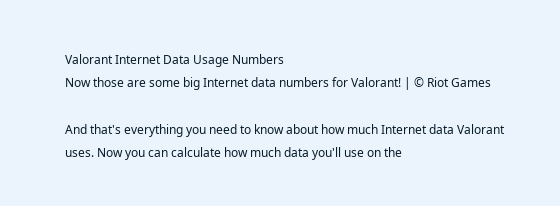Valorant Internet Data Usage Numbers
Now those are some big Internet data numbers for Valorant! | © Riot Games

And that's everything you need to know about how much Internet data Valorant uses. Now you can calculate how much data you'll use on the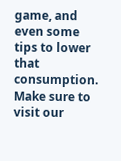game, and even some tips to lower that consumption. Make sure to visit our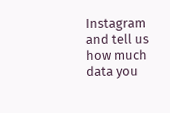Instagram and tell us how much data you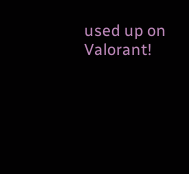used up on Valorant!